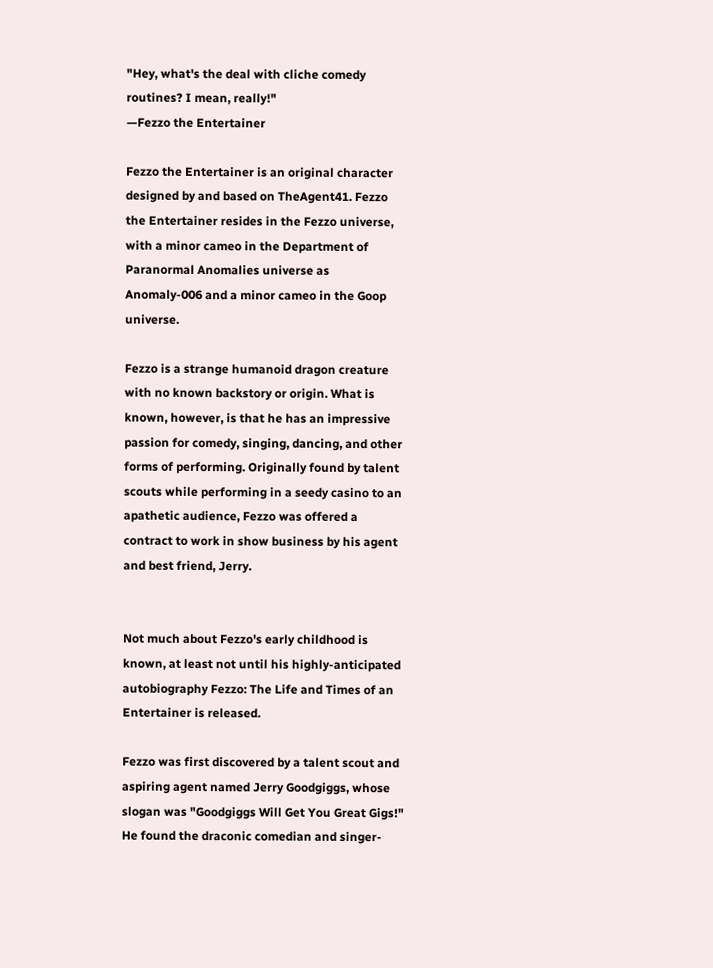"Hey, what's the deal with cliche comedy routines? I mean, really!"
—Fezzo the Entertainer

Fezzo the Entertainer is an original character designed by and based on TheAgent41. Fezzo the Entertainer resides in the Fezzo universe, with a minor cameo in the Department of Paranormal Anomalies universe as Anomaly-006 and a minor cameo in the Goop universe.

Fezzo is a strange humanoid dragon creature with no known backstory or origin. What is known, however, is that he has an impressive passion for comedy, singing, dancing, and other forms of performing. Originally found by talent scouts while performing in a seedy casino to an apathetic audience, Fezzo was offered a contract to work in show business by his agent and best friend, Jerry.


Not much about Fezzo's early childhood is known, at least not until his highly-anticipated autobiography Fezzo: The Life and Times of an Entertainer is released.

Fezzo was first discovered by a talent scout and aspiring agent named Jerry Goodgiggs, whose slogan was "Goodgiggs Will Get You Great Gigs!" He found the draconic comedian and singer-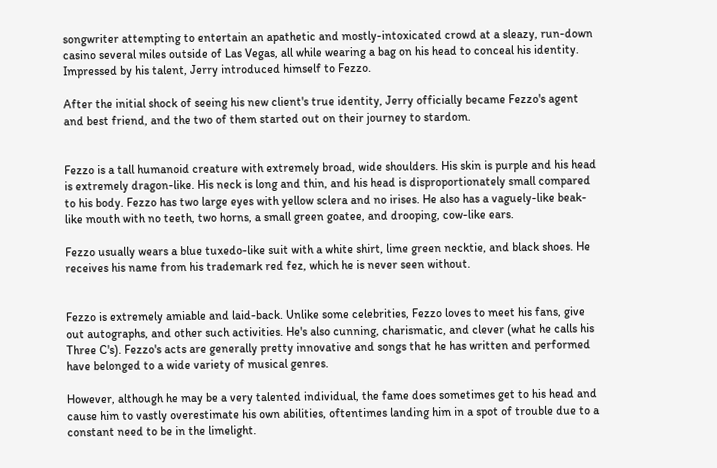songwriter attempting to entertain an apathetic and mostly-intoxicated crowd at a sleazy, run-down casino several miles outside of Las Vegas, all while wearing a bag on his head to conceal his identity. Impressed by his talent, Jerry introduced himself to Fezzo.

After the initial shock of seeing his new client's true identity, Jerry officially became Fezzo's agent and best friend, and the two of them started out on their journey to stardom.


Fezzo is a tall humanoid creature with extremely broad, wide shoulders. His skin is purple and his head is extremely dragon-like. His neck is long and thin, and his head is disproportionately small compared to his body. Fezzo has two large eyes with yellow sclera and no irises. He also has a vaguely-like beak-like mouth with no teeth, two horns, a small green goatee, and drooping, cow-like ears.

Fezzo usually wears a blue tuxedo-like suit with a white shirt, lime green necktie, and black shoes. He receives his name from his trademark red fez, which he is never seen without.


Fezzo is extremely amiable and laid-back. Unlike some celebrities, Fezzo loves to meet his fans, give out autographs, and other such activities. He's also cunning, charismatic, and clever (what he calls his Three C's). Fezzo's acts are generally pretty innovative and songs that he has written and performed have belonged to a wide variety of musical genres.

However, although he may be a very talented individual, the fame does sometimes get to his head and cause him to vastly overestimate his own abilities, oftentimes landing him in a spot of trouble due to a constant need to be in the limelight.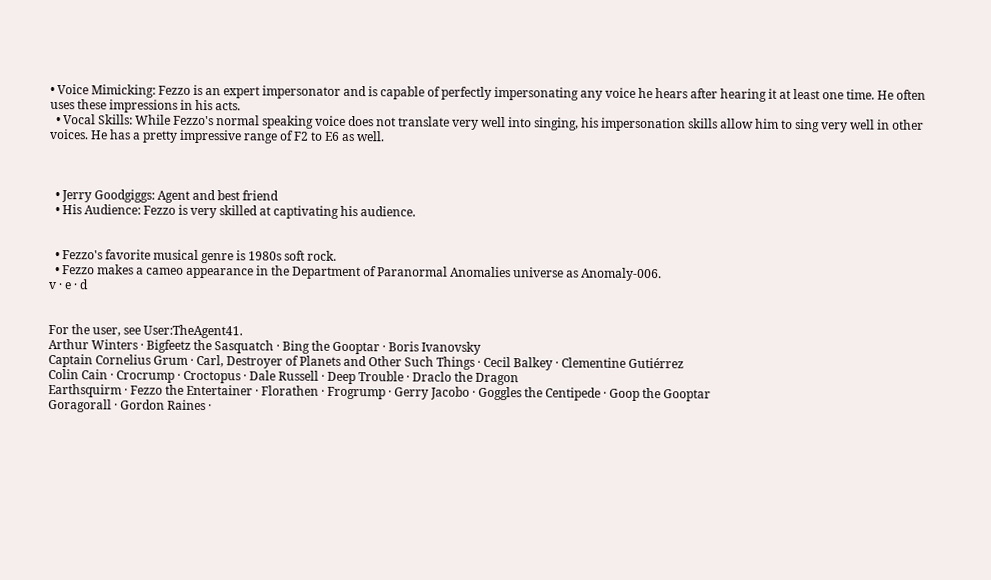• Voice Mimicking: Fezzo is an expert impersonator and is capable of perfectly impersonating any voice he hears after hearing it at least one time. He often uses these impressions in his acts.
  • Vocal Skills: While Fezzo's normal speaking voice does not translate very well into singing, his impersonation skills allow him to sing very well in other voices. He has a pretty impressive range of F2 to E6 as well.



  • Jerry Goodgiggs: Agent and best friend
  • His Audience: Fezzo is very skilled at captivating his audience.


  • Fezzo's favorite musical genre is 1980s soft rock.
  • Fezzo makes a cameo appearance in the Department of Paranormal Anomalies universe as Anomaly-006.
v · e · d


For the user, see User:TheAgent41.
Arthur Winters · Bigfeetz the Sasquatch · Bing the Gooptar · Boris Ivanovsky
Captain Cornelius Grum · Carl, Destroyer of Planets and Other Such Things · Cecil Balkey · Clementine Gutiérrez
Colin Cain · Crocrump · Croctopus · Dale Russell · Deep Trouble · Draclo the Dragon
Earthsquirm · Fezzo the Entertainer · Florathen · Frogrump · Gerry Jacobo · Goggles the Centipede · Goop the Gooptar
Goragorall · Gordon Raines ·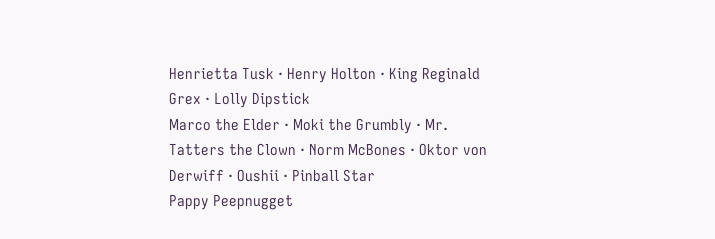Henrietta Tusk · Henry Holton · King Reginald Grex · Lolly Dipstick
Marco the Elder · Moki the Grumbly · Mr. Tatters the Clown · Norm McBones · Oktor von Derwiff · Oushii · Pinball Star
Pappy Peepnugget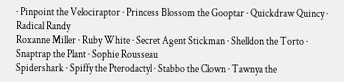· Pinpoint the Velociraptor · Princess Blossom the Gooptar · Quickdraw Quincy · Radical Randy
Roxanne Miller · Ruby White · Secret Agent Stickman · Shelldon the Torto · Snaptrap the Plant · Sophie Rousseau
Spidershark · Spiffy the Pterodactyl · Stabbo the Clown · Tawnya the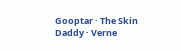Gooptar · The Skin Daddy · Verne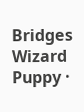Bridges
Wizard Puppy ·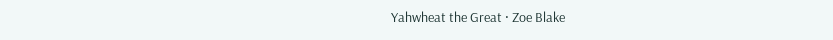Yahwheat the Great · Zoe Blake